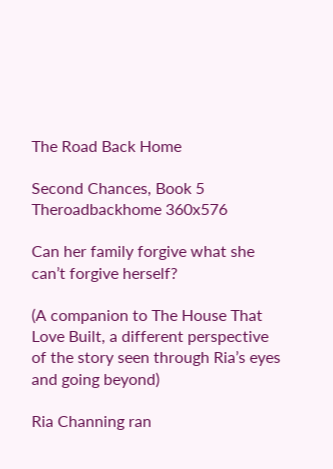The Road Back Home

Second Chances, Book 5
Theroadbackhome 360x576

Can her family forgive what she can’t forgive herself?

(A companion to The House That Love Built, a different perspective of the story seen through Ria’s eyes and going beyond)

Ria Channing ran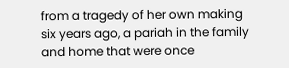from a tragedy of her own making six years ago, a pariah in the family and home that were once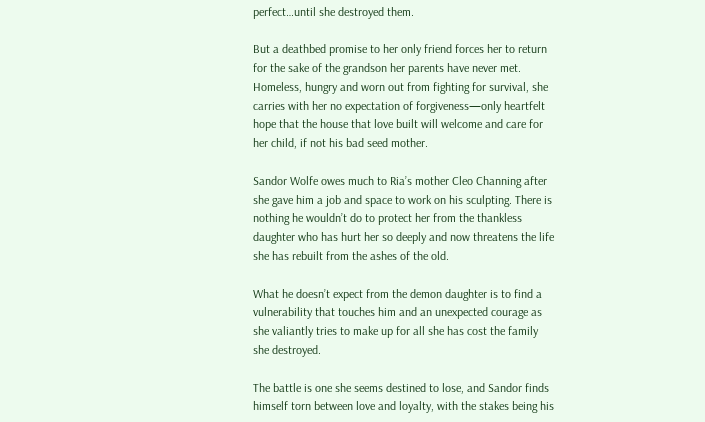perfect…until she destroyed them.

But a deathbed promise to her only friend forces her to return for the sake of the grandson her parents have never met. Homeless, hungry and worn out from fighting for survival, she carries with her no expectation of forgiveness—only heartfelt hope that the house that love built will welcome and care for her child, if not his bad seed mother.

Sandor Wolfe owes much to Ria’s mother Cleo Channing after she gave him a job and space to work on his sculpting. There is nothing he wouldn’t do to protect her from the thankless daughter who has hurt her so deeply and now threatens the life she has rebuilt from the ashes of the old.

What he doesn’t expect from the demon daughter is to find a vulnerability that touches him and an unexpected courage as she valiantly tries to make up for all she has cost the family she destroyed.

The battle is one she seems destined to lose, and Sandor finds himself torn between love and loyalty, with the stakes being his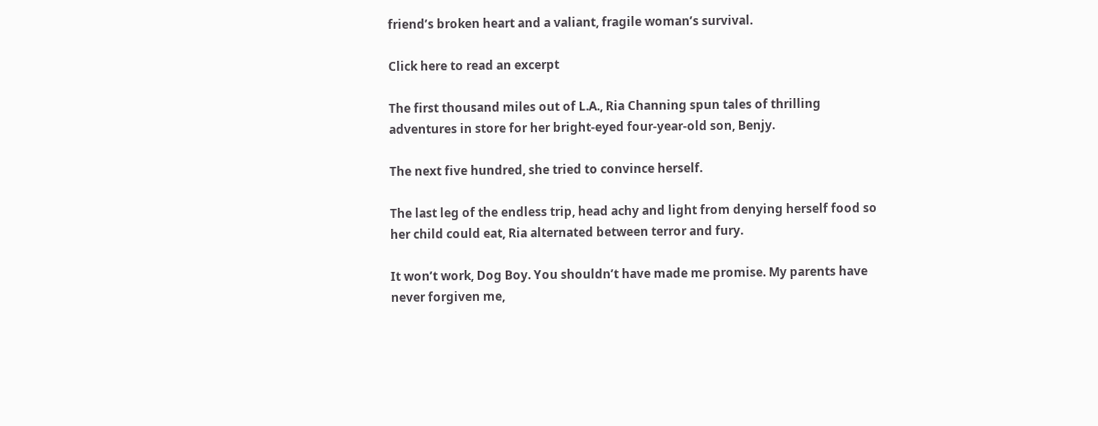friend’s broken heart and a valiant, fragile woman’s survival.

Click here to read an excerpt

The first thousand miles out of L.A., Ria Channing spun tales of thrilling adventures in store for her bright-eyed four-year-old son, Benjy.

The next five hundred, she tried to convince herself.

The last leg of the endless trip, head achy and light from denying herself food so her child could eat, Ria alternated between terror and fury.

It won’t work, Dog Boy. You shouldn’t have made me promise. My parents have never forgiven me,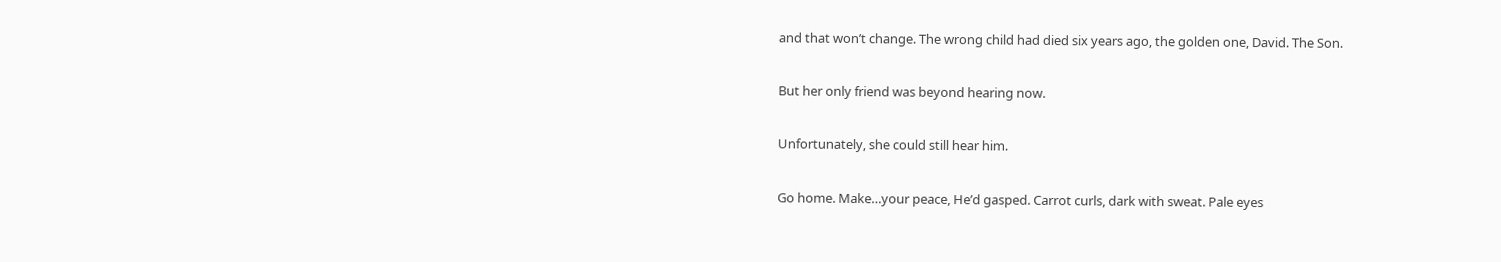and that won’t change. The wrong child had died six years ago, the golden one, David. The Son.

But her only friend was beyond hearing now.

Unfortunately, she could still hear him.

Go home. Make…your peace, He’d gasped. Carrot curls, dark with sweat. Pale eyes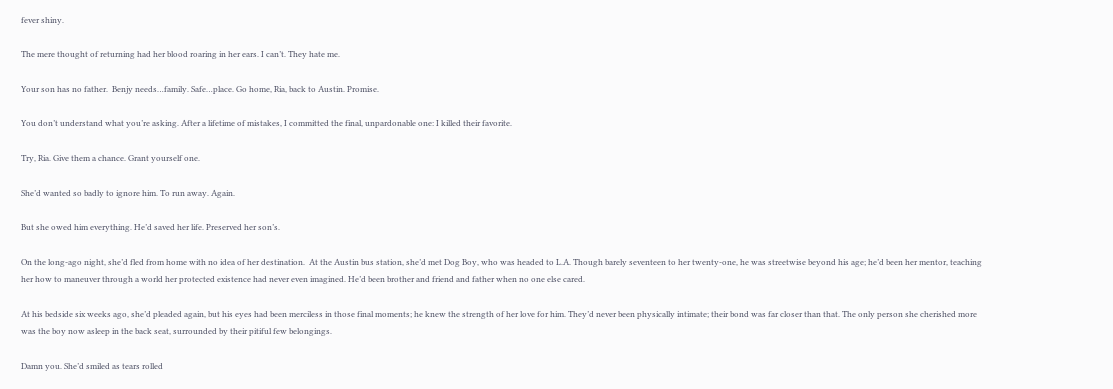fever shiny.

The mere thought of returning had her blood roaring in her ears. I can’t. They hate me.

Your son has no father.  Benjy needs…family. Safe…place. Go home, Ria, back to Austin. Promise.

You don’t understand what you’re asking. After a lifetime of mistakes, I committed the final, unpardonable one: I killed their favorite.

Try, Ria. Give them a chance. Grant yourself one.

She’d wanted so badly to ignore him. To run away. Again.

But she owed him everything. He’d saved her life. Preserved her son’s.

On the long-ago night, she’d fled from home with no idea of her destination.  At the Austin bus station, she’d met Dog Boy, who was headed to L.A. Though barely seventeen to her twenty-one, he was streetwise beyond his age; he’d been her mentor, teaching her how to maneuver through a world her protected existence had never even imagined. He’d been brother and friend and father when no one else cared.

At his bedside six weeks ago, she’d pleaded again, but his eyes had been merciless in those final moments; he knew the strength of her love for him. They’d never been physically intimate; their bond was far closer than that. The only person she cherished more was the boy now asleep in the back seat, surrounded by their pitiful few belongings.

Damn you. She’d smiled as tears rolled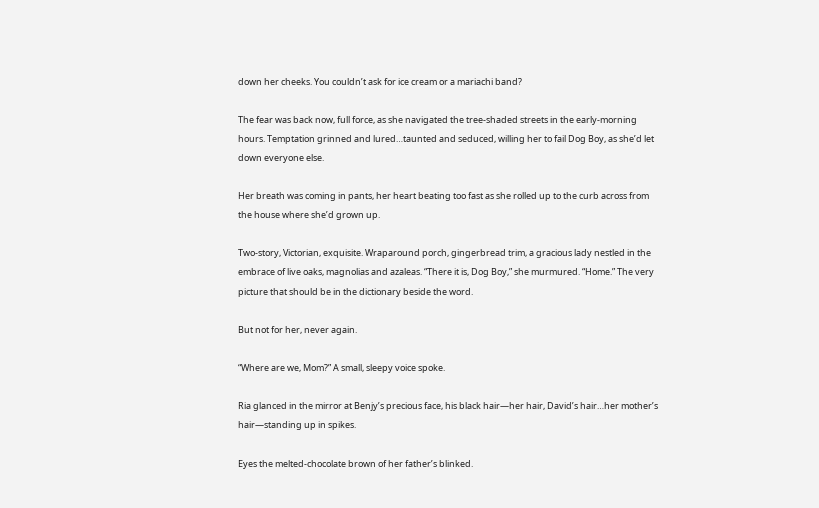down her cheeks. You couldn’t ask for ice cream or a mariachi band?

The fear was back now, full force, as she navigated the tree-shaded streets in the early-morning hours. Temptation grinned and lured…taunted and seduced, willing her to fail Dog Boy, as she’d let down everyone else.

Her breath was coming in pants, her heart beating too fast as she rolled up to the curb across from the house where she’d grown up.

Two-story, Victorian, exquisite. Wraparound porch, gingerbread trim, a gracious lady nestled in the embrace of live oaks, magnolias and azaleas. “There it is, Dog Boy,” she murmured. “Home.” The very picture that should be in the dictionary beside the word.

But not for her, never again.

“Where are we, Mom?” A small, sleepy voice spoke.

Ria glanced in the mirror at Benjy’s precious face, his black hair—her hair, David’s hair…her mother’s hair—standing up in spikes.

Eyes the melted-chocolate brown of her father’s blinked.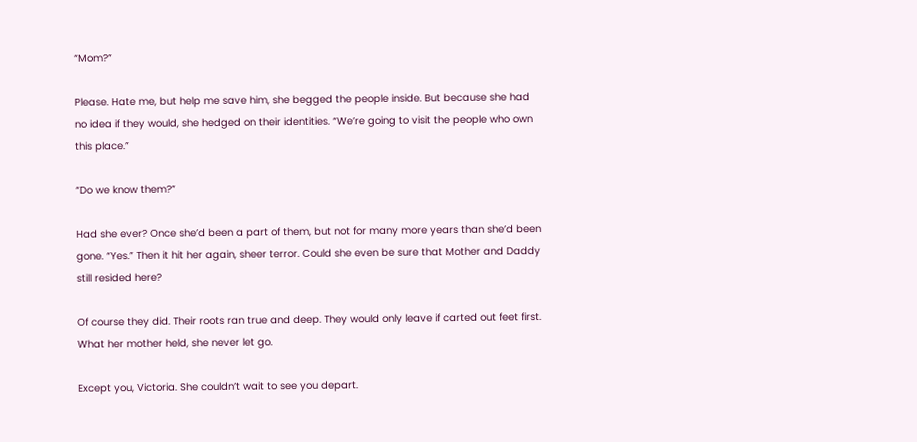“Mom?”

Please. Hate me, but help me save him, she begged the people inside. But because she had no idea if they would, she hedged on their identities. “We’re going to visit the people who own this place.”

“Do we know them?”

Had she ever? Once she’d been a part of them, but not for many more years than she’d been gone. “Yes.” Then it hit her again, sheer terror. Could she even be sure that Mother and Daddy still resided here?

Of course they did. Their roots ran true and deep. They would only leave if carted out feet first. What her mother held, she never let go.

Except you, Victoria. She couldn’t wait to see you depart.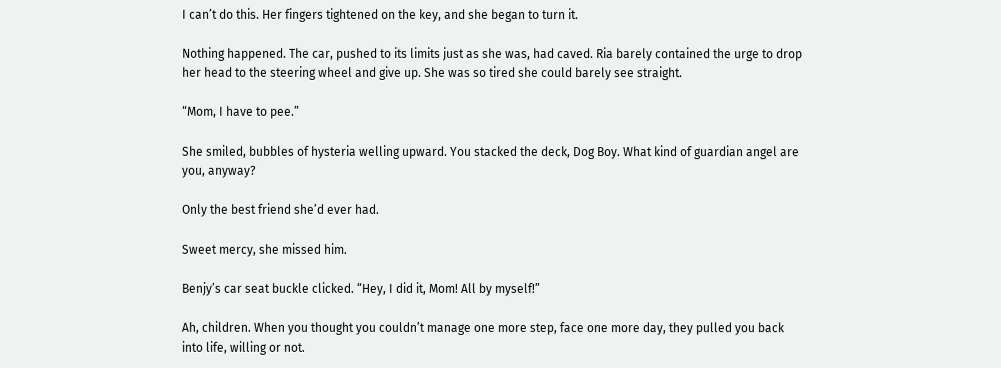I can’t do this. Her fingers tightened on the key, and she began to turn it.

Nothing happened. The car, pushed to its limits just as she was, had caved. Ria barely contained the urge to drop her head to the steering wheel and give up. She was so tired she could barely see straight.

“Mom, I have to pee.”

She smiled, bubbles of hysteria welling upward. You stacked the deck, Dog Boy. What kind of guardian angel are you, anyway?

Only the best friend she’d ever had.

Sweet mercy, she missed him.

Benjy’s car seat buckle clicked. “Hey, I did it, Mom! All by myself!”

Ah, children. When you thought you couldn’t manage one more step, face one more day, they pulled you back into life, willing or not.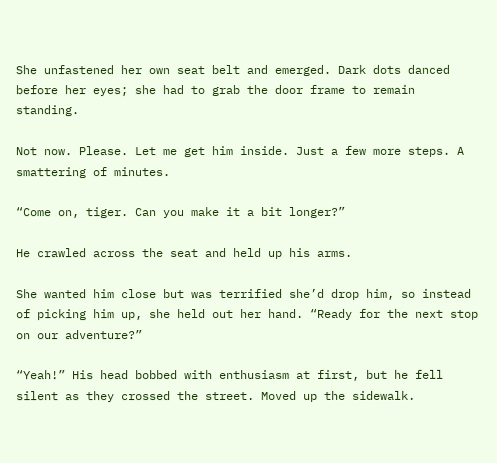She unfastened her own seat belt and emerged. Dark dots danced before her eyes; she had to grab the door frame to remain standing.

Not now. Please. Let me get him inside. Just a few more steps. A smattering of minutes.

“Come on, tiger. Can you make it a bit longer?”

He crawled across the seat and held up his arms.

She wanted him close but was terrified she’d drop him, so instead of picking him up, she held out her hand. “Ready for the next stop on our adventure?”

“Yeah!” His head bobbed with enthusiasm at first, but he fell silent as they crossed the street. Moved up the sidewalk.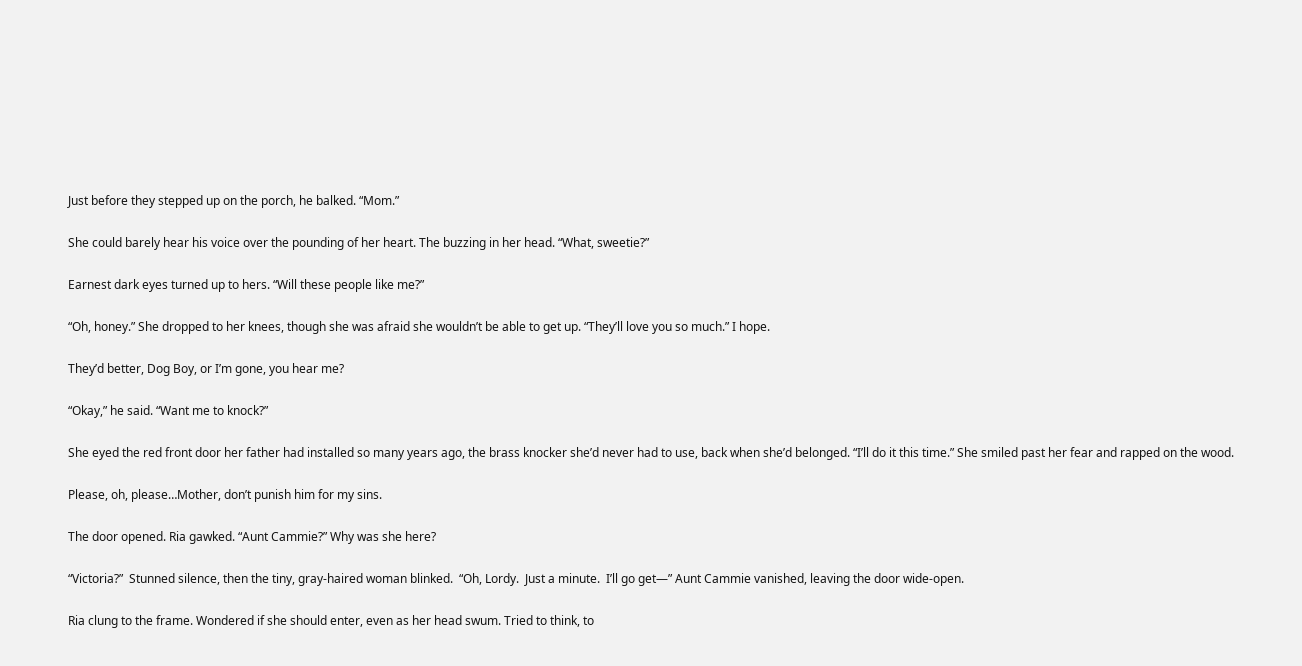Just before they stepped up on the porch, he balked. “Mom.”

She could barely hear his voice over the pounding of her heart. The buzzing in her head. “What, sweetie?”

Earnest dark eyes turned up to hers. “Will these people like me?”

“Oh, honey.” She dropped to her knees, though she was afraid she wouldn’t be able to get up. “They’ll love you so much.” I hope.

They’d better, Dog Boy, or I’m gone, you hear me?

“Okay,” he said. “Want me to knock?”

She eyed the red front door her father had installed so many years ago, the brass knocker she’d never had to use, back when she’d belonged. “I’ll do it this time.” She smiled past her fear and rapped on the wood.

Please, oh, please…Mother, don’t punish him for my sins.

The door opened. Ria gawked. “Aunt Cammie?” Why was she here?

“Victoria?”  Stunned silence, then the tiny, gray-haired woman blinked.  “Oh, Lordy.  Just a minute.  I’ll go get—” Aunt Cammie vanished, leaving the door wide-open.

Ria clung to the frame. Wondered if she should enter, even as her head swum. Tried to think, to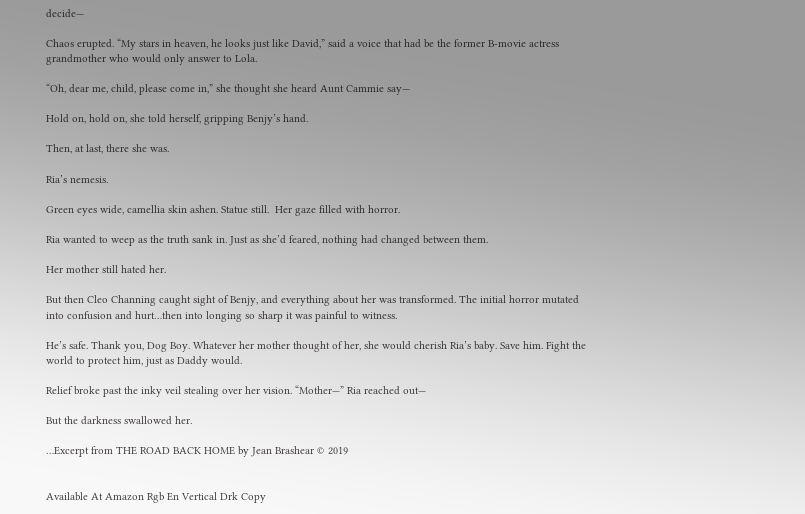decide—

Chaos erupted. “My stars in heaven, he looks just like David,” said a voice that had be the former B-movie actress grandmother who would only answer to Lola.

“Oh, dear me, child, please come in,” she thought she heard Aunt Cammie say—

Hold on, hold on, she told herself, gripping Benjy’s hand.

Then, at last, there she was.

Ria’s nemesis.

Green eyes wide, camellia skin ashen. Statue still.  Her gaze filled with horror.

Ria wanted to weep as the truth sank in. Just as she’d feared, nothing had changed between them.

Her mother still hated her.

But then Cleo Channing caught sight of Benjy, and everything about her was transformed. The initial horror mutated into confusion and hurt…then into longing so sharp it was painful to witness.

He’s safe. Thank you, Dog Boy. Whatever her mother thought of her, she would cherish Ria’s baby. Save him. Fight the world to protect him, just as Daddy would.

Relief broke past the inky veil stealing over her vision. “Mother—” Ria reached out—

But the darkness swallowed her.

…Excerpt from THE ROAD BACK HOME by Jean Brashear © 2019


Available At Amazon Rgb En Vertical Drk Copy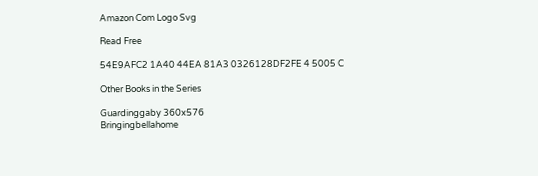Amazon Com Logo Svg

Read Free

54E9AFC2 1A40 44EA 81A3 0326128DF2FE 4 5005 C

Other Books in the Series

Guardinggaby 360x576
Bringingbellahome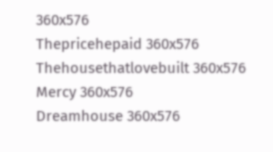360x576
Thepricehepaid 360x576
Thehousethatlovebuilt 360x576
Mercy 360x576
Dreamhouse 360x576